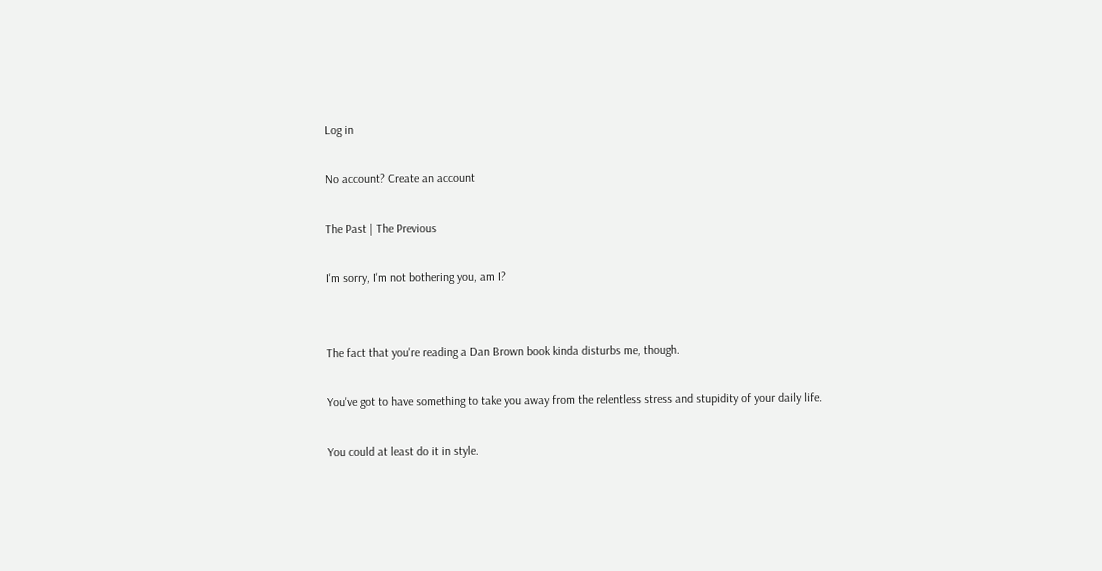Log in

No account? Create an account

The Past | The Previous

I'm sorry, I'm not bothering you, am I?


The fact that you're reading a Dan Brown book kinda disturbs me, though.

You've got to have something to take you away from the relentless stress and stupidity of your daily life.

You could at least do it in style.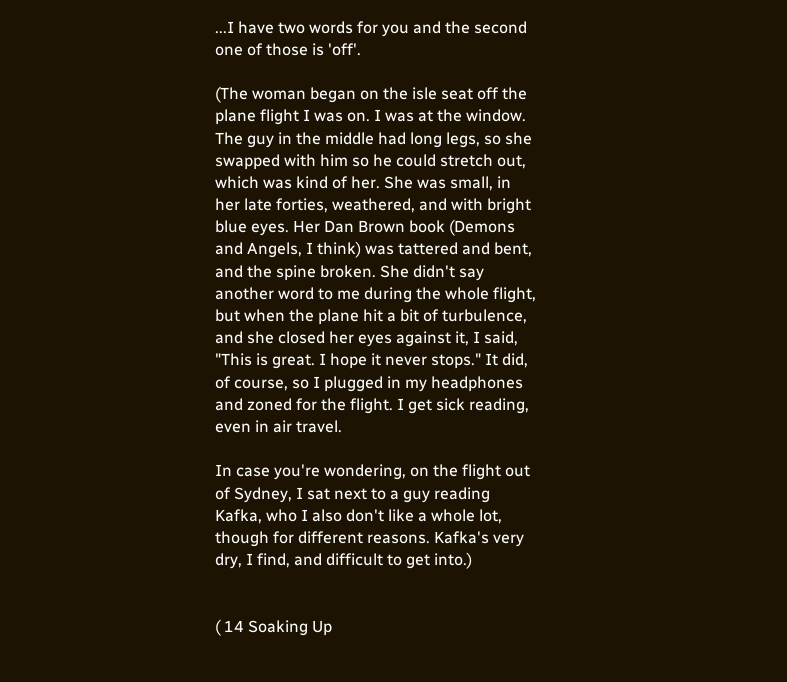...I have two words for you and the second one of those is 'off'.

(The woman began on the isle seat off the plane flight I was on. I was at the window. The guy in the middle had long legs, so she swapped with him so he could stretch out, which was kind of her. She was small, in her late forties, weathered, and with bright blue eyes. Her Dan Brown book (Demons and Angels, I think) was tattered and bent, and the spine broken. She didn't say another word to me during the whole flight, but when the plane hit a bit of turbulence, and she closed her eyes against it, I said, "This is great. I hope it never stops." It did, of course, so I plugged in my headphones and zoned for the flight. I get sick reading, even in air travel.

In case you're wondering, on the flight out of Sydney, I sat next to a guy reading Kafka, who I also don't like a whole lot, though for different reasons. Kafka's very dry, I find, and difficult to get into.)


( 14 Soaking Up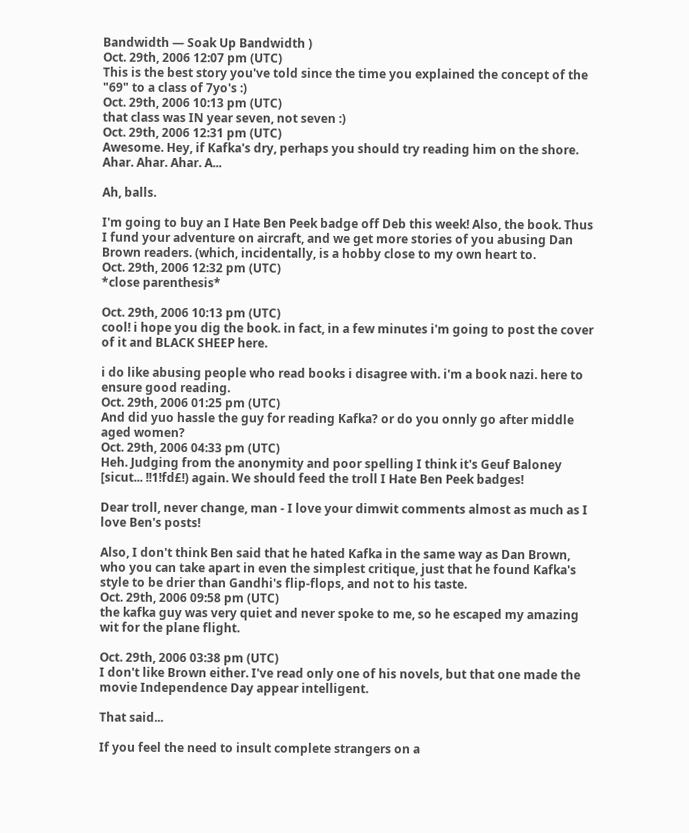Bandwidth — Soak Up Bandwidth )
Oct. 29th, 2006 12:07 pm (UTC)
This is the best story you've told since the time you explained the concept of the "69" to a class of 7yo's :)
Oct. 29th, 2006 10:13 pm (UTC)
that class was IN year seven, not seven :)
Oct. 29th, 2006 12:31 pm (UTC)
Awesome. Hey, if Kafka's dry, perhaps you should try reading him on the shore. Ahar. Ahar. Ahar. A...

Ah, balls.

I'm going to buy an I Hate Ben Peek badge off Deb this week! Also, the book. Thus I fund your adventure on aircraft, and we get more stories of you abusing Dan Brown readers. (which, incidentally, is a hobby close to my own heart to.
Oct. 29th, 2006 12:32 pm (UTC)
*close parenthesis*

Oct. 29th, 2006 10:13 pm (UTC)
cool! i hope you dig the book. in fact, in a few minutes i'm going to post the cover of it and BLACK SHEEP here.

i do like abusing people who read books i disagree with. i'm a book nazi. here to ensure good reading.
Oct. 29th, 2006 01:25 pm (UTC)
And did yuo hassle the guy for reading Kafka? or do you onnly go after middle aged women?
Oct. 29th, 2006 04:33 pm (UTC)
Heh. Judging from the anonymity and poor spelling I think it's Geuf Baloney [sicut... !!1!fd£!) again. We should feed the troll I Hate Ben Peek badges!

Dear troll, never change, man - I love your dimwit comments almost as much as I love Ben's posts!

Also, I don't think Ben said that he hated Kafka in the same way as Dan Brown, who you can take apart in even the simplest critique, just that he found Kafka's style to be drier than Gandhi's flip-flops, and not to his taste.
Oct. 29th, 2006 09:58 pm (UTC)
the kafka guy was very quiet and never spoke to me, so he escaped my amazing wit for the plane flight.

Oct. 29th, 2006 03:38 pm (UTC)
I don't like Brown either. I've read only one of his novels, but that one made the movie Independence Day appear intelligent.

That said...

If you feel the need to insult complete strangers on a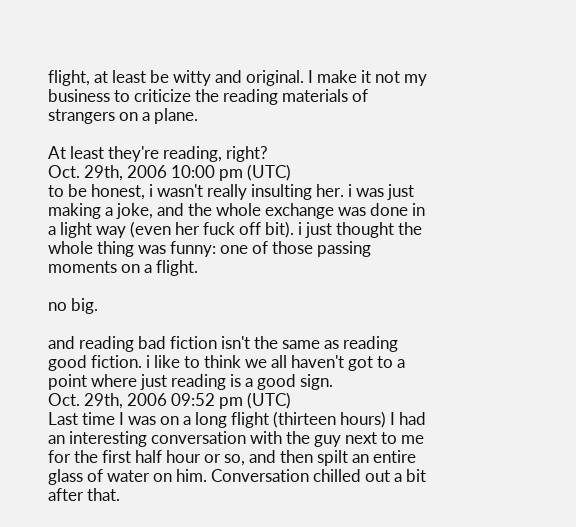flight, at least be witty and original. I make it not my business to criticize the reading materials of strangers on a plane.

At least they're reading, right?
Oct. 29th, 2006 10:00 pm (UTC)
to be honest, i wasn't really insulting her. i was just making a joke, and the whole exchange was done in a light way (even her fuck off bit). i just thought the whole thing was funny: one of those passing moments on a flight.

no big.

and reading bad fiction isn't the same as reading good fiction. i like to think we all haven't got to a point where just reading is a good sign.
Oct. 29th, 2006 09:52 pm (UTC)
Last time I was on a long flight (thirteen hours) I had an interesting conversation with the guy next to me for the first half hour or so, and then spilt an entire glass of water on him. Conversation chilled out a bit after that.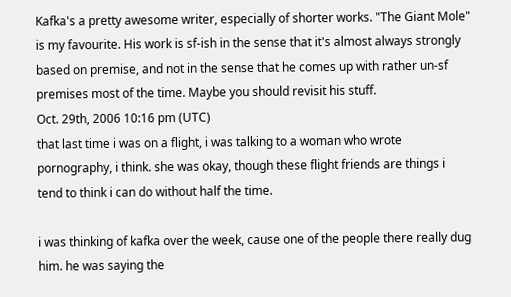Kafka's a pretty awesome writer, especially of shorter works. "The Giant Mole" is my favourite. His work is sf-ish in the sense that it's almost always strongly based on premise, and not in the sense that he comes up with rather un-sf premises most of the time. Maybe you should revisit his stuff.
Oct. 29th, 2006 10:16 pm (UTC)
that last time i was on a flight, i was talking to a woman who wrote pornography, i think. she was okay, though these flight friends are things i tend to think i can do without half the time.

i was thinking of kafka over the week, cause one of the people there really dug him. he was saying the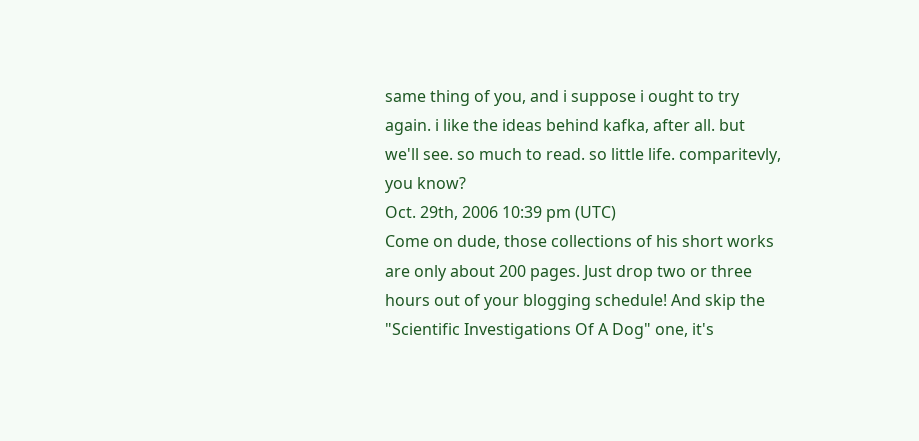same thing of you, and i suppose i ought to try again. i like the ideas behind kafka, after all. but we'll see. so much to read. so little life. comparitevly, you know?
Oct. 29th, 2006 10:39 pm (UTC)
Come on dude, those collections of his short works are only about 200 pages. Just drop two or three hours out of your blogging schedule! And skip the "Scientific Investigations Of A Dog" one, it's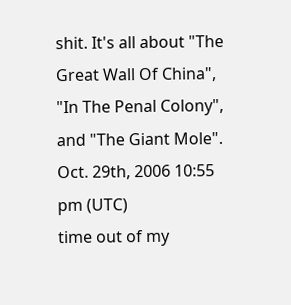shit. It's all about "The Great Wall Of China", "In The Penal Colony", and "The Giant Mole".
Oct. 29th, 2006 10:55 pm (UTC)
time out of my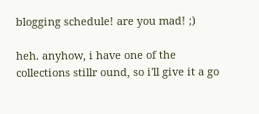blogging schedule! are you mad! ;)

heh. anyhow, i have one of the collections stillr ound, so i'll give it a go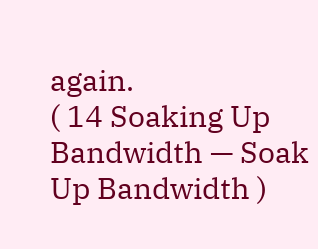again.
( 14 Soaking Up Bandwidth — Soak Up Bandwidth )